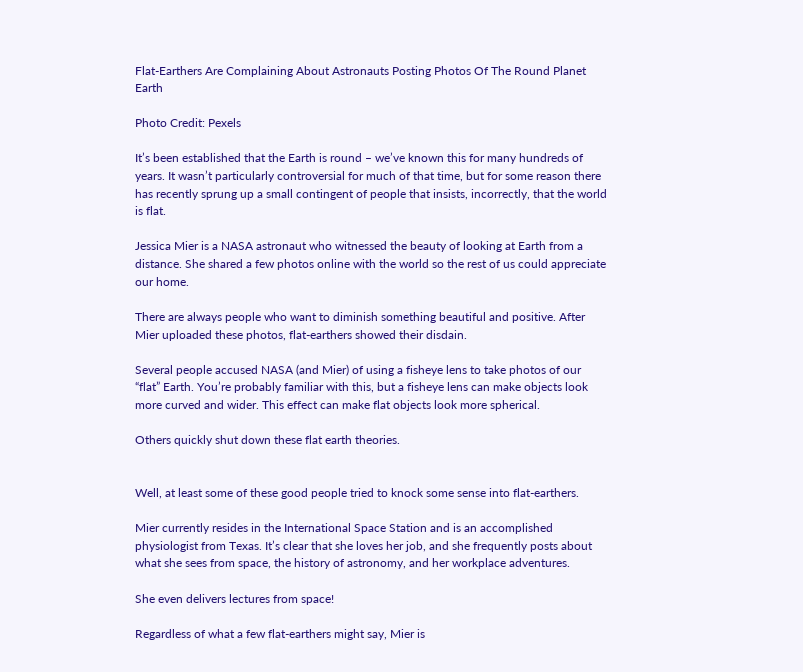Flat-Earthers Are Complaining About Astronauts Posting Photos Of The Round Planet Earth

Photo Credit: Pexels

It’s been established that the Earth is round – we’ve known this for many hundreds of years. It wasn’t particularly controversial for much of that time, but for some reason there has recently sprung up a small contingent of people that insists, incorrectly, that the world is flat.

Jessica Mier is a NASA astronaut who witnessed the beauty of looking at Earth from a distance. She shared a few photos online with the world so the rest of us could appreciate our home.

There are always people who want to diminish something beautiful and positive. After Mier uploaded these photos, flat-earthers showed their disdain.

Several people accused NASA (and Mier) of using a fisheye lens to take photos of our “flat” Earth. You’re probably familiar with this, but a fisheye lens can make objects look more curved and wider. This effect can make flat objects look more spherical.

Others quickly shut down these flat earth theories.


Well, at least some of these good people tried to knock some sense into flat-earthers.

Mier currently resides in the International Space Station and is an accomplished physiologist from Texas. It’s clear that she loves her job, and she frequently posts about what she sees from space, the history of astronomy, and her workplace adventures.

She even delivers lectures from space!

Regardless of what a few flat-earthers might say, Mier is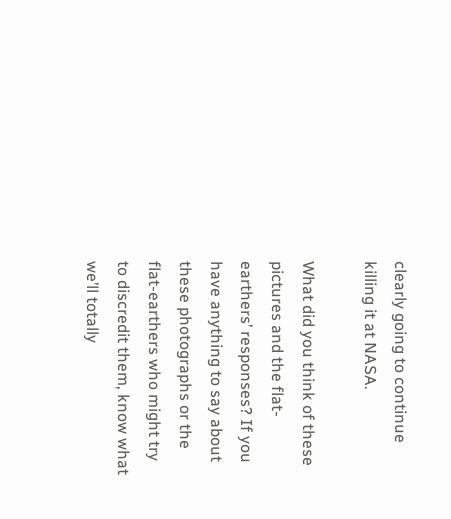clearly going to continue killing it at NASA.

What did you think of these pictures and the flat-earthers’ responses? If you have anything to say about these photographs or the flat-earthers who might try to discredit them, know what we’ll totally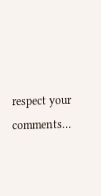respect your comments…